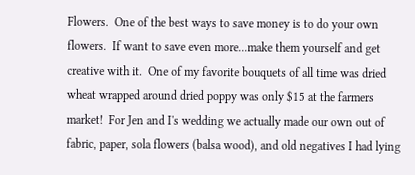Flowers.  One of the best ways to save money is to do your own flowers.  If want to save even more...make them yourself and get creative with it.  One of my favorite bouquets of all time was dried wheat wrapped around dried poppy was only $15 at the farmers market!  For Jen and I's wedding we actually made our own out of fabric, paper, sola flowers (balsa wood), and old negatives I had lying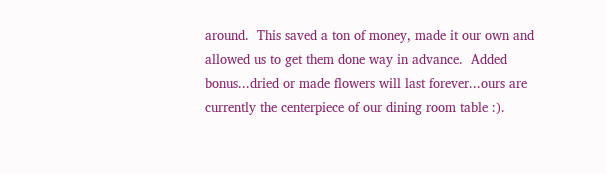around.  This saved a ton of money, made it our own and allowed us to get them done way in advance.  Added bonus...dried or made flowers will last forever...ours are currently the centerpiece of our dining room table :).